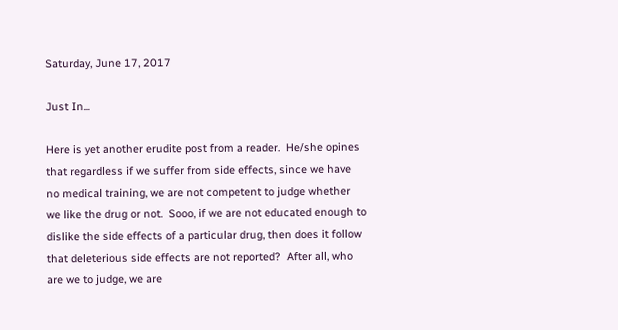Saturday, June 17, 2017

Just In...

Here is yet another erudite post from a reader.  He/she opines that regardless if we suffer from side effects, since we have no medical training, we are not competent to judge whether we like the drug or not.  Sooo, if we are not educated enough to dislike the side effects of a particular drug, then does it follow that deleterious side effects are not reported?  After all, who are we to judge, we are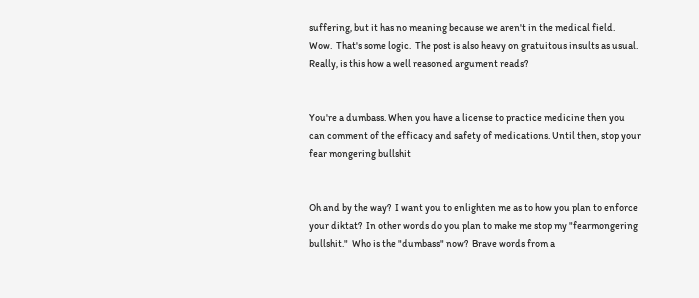suffering, but it has no meaning because we aren't in the medical field.  Wow.  That's some logic.  The post is also heavy on gratuitous insults as usual. Really, is this how a well reasoned argument reads?


You're a dumbass. When you have a license to practice medicine then you can comment of the efficacy and safety of medications. Until then, stop your fear mongering bullshit


Oh and by the way?  I want you to enlighten me as to how you plan to enforce your diktat?  In other words do you plan to make me stop my "fearmongering bullshit."  Who is the "dumbass" now?  Brave words from a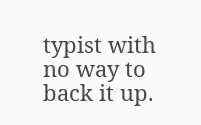typist with no way to back it up.